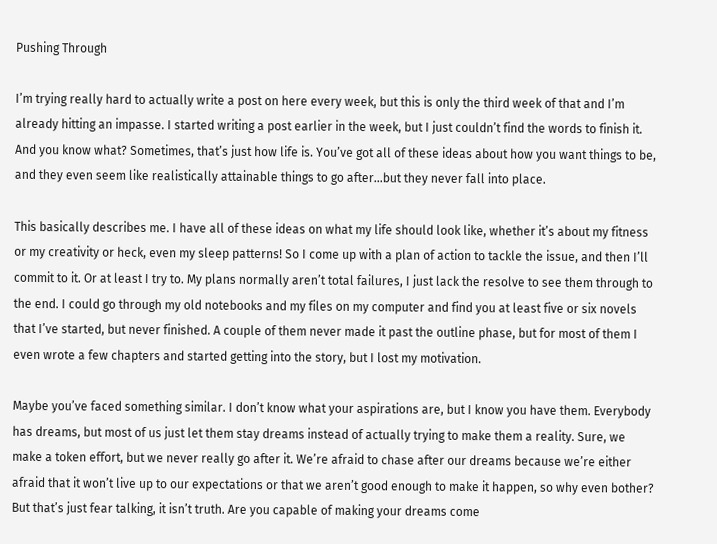Pushing Through

I’m trying really hard to actually write a post on here every week, but this is only the third week of that and I’m already hitting an impasse. I started writing a post earlier in the week, but I just couldn’t find the words to finish it. And you know what? Sometimes, that’s just how life is. You’ve got all of these ideas about how you want things to be, and they even seem like realistically attainable things to go after…but they never fall into place.

This basically describes me. I have all of these ideas on what my life should look like, whether it’s about my fitness or my creativity or heck, even my sleep patterns! So I come up with a plan of action to tackle the issue, and then I’ll commit to it. Or at least I try to. My plans normally aren’t total failures, I just lack the resolve to see them through to the end. I could go through my old notebooks and my files on my computer and find you at least five or six novels that I’ve started, but never finished. A couple of them never made it past the outline phase, but for most of them I even wrote a few chapters and started getting into the story, but I lost my motivation.

Maybe you’ve faced something similar. I don’t know what your aspirations are, but I know you have them. Everybody has dreams, but most of us just let them stay dreams instead of actually trying to make them a reality. Sure, we make a token effort, but we never really go after it. We’re afraid to chase after our dreams because we’re either afraid that it won’t live up to our expectations or that we aren’t good enough to make it happen, so why even bother? But that’s just fear talking, it isn’t truth. Are you capable of making your dreams come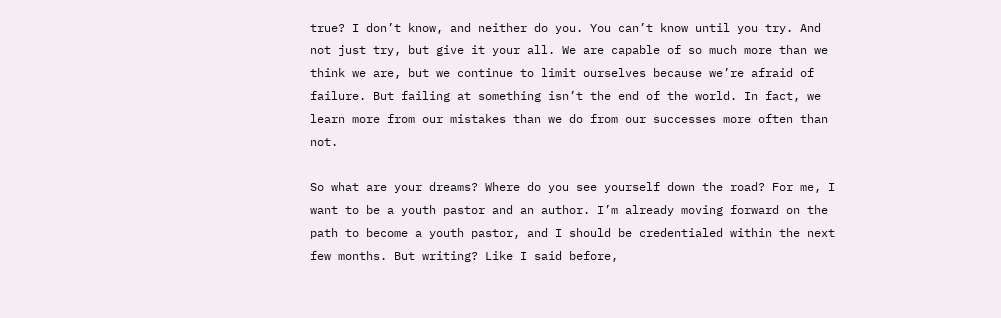true? I don’t know, and neither do you. You can’t know until you try. And not just try, but give it your all. We are capable of so much more than we think we are, but we continue to limit ourselves because we’re afraid of failure. But failing at something isn’t the end of the world. In fact, we learn more from our mistakes than we do from our successes more often than not.

So what are your dreams? Where do you see yourself down the road? For me, I want to be a youth pastor and an author. I’m already moving forward on the path to become a youth pastor, and I should be credentialed within the next few months. But writing? Like I said before,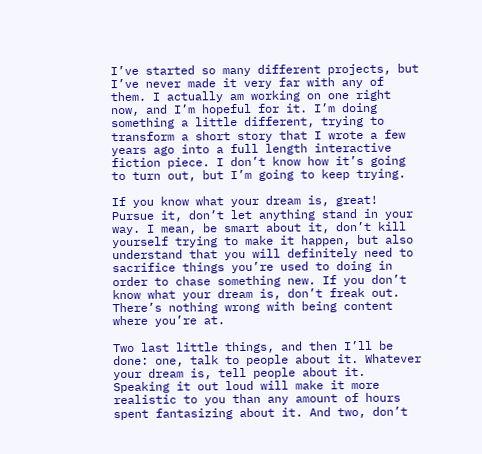I’ve started so many different projects, but I’ve never made it very far with any of them. I actually am working on one right now, and I’m hopeful for it. I’m doing something a little different, trying to transform a short story that I wrote a few years ago into a full length interactive fiction piece. I don’t know how it’s going to turn out, but I’m going to keep trying.

If you know what your dream is, great! Pursue it, don’t let anything stand in your way. I mean, be smart about it, don’t kill yourself trying to make it happen, but also understand that you will definitely need to sacrifice things you’re used to doing in order to chase something new. If you don’t know what your dream is, don’t freak out. There’s nothing wrong with being content where you’re at.

Two last little things, and then I’ll be done: one, talk to people about it. Whatever your dream is, tell people about it. Speaking it out loud will make it more realistic to you than any amount of hours spent fantasizing about it. And two, don’t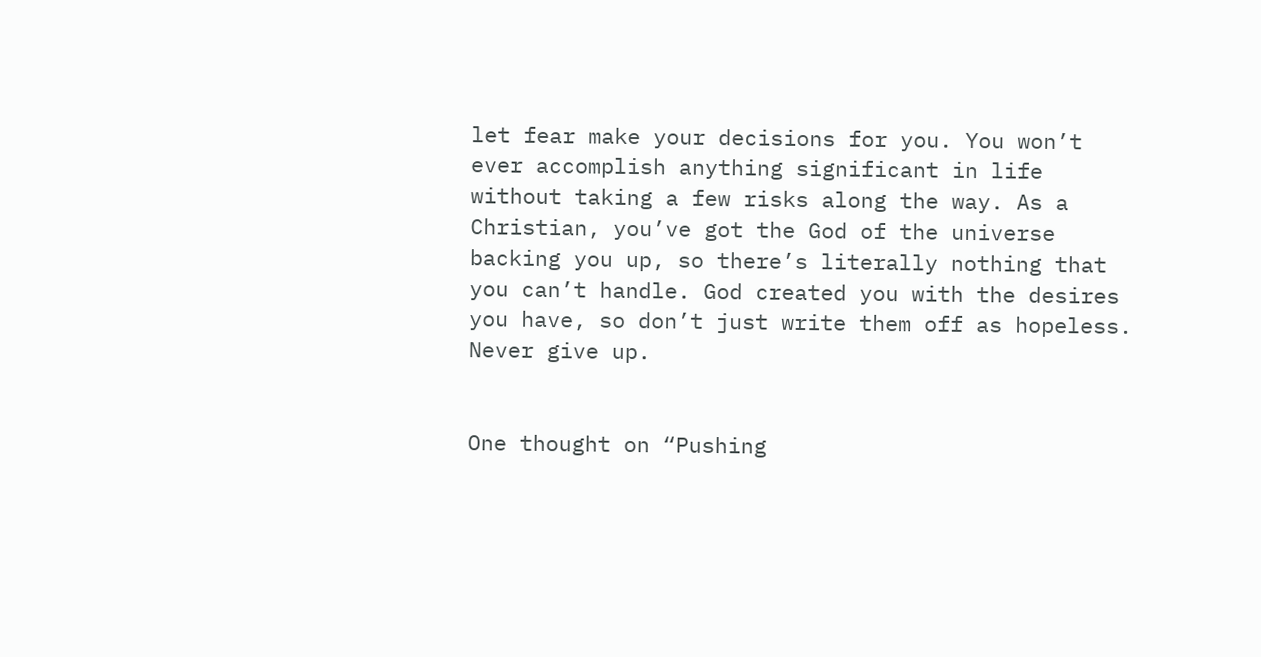let fear make your decisions for you. You won’t ever accomplish anything significant in life without taking a few risks along the way. As a Christian, you’ve got the God of the universe backing you up, so there’s literally nothing that you can’t handle. God created you with the desires you have, so don’t just write them off as hopeless. Never give up.


One thought on “Pushing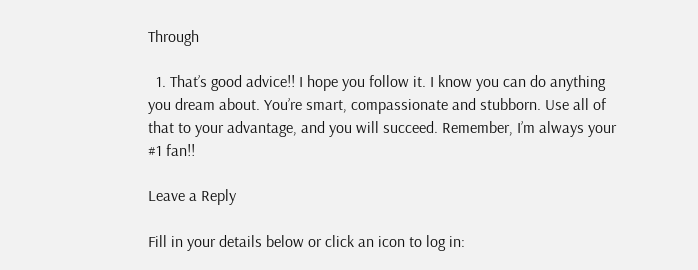Through

  1. That’s good advice!! I hope you follow it. I know you can do anything you dream about. You’re smart, compassionate and stubborn. Use all of that to your advantage, and you will succeed. Remember, I’m always your #1 fan!!

Leave a Reply

Fill in your details below or click an icon to log in: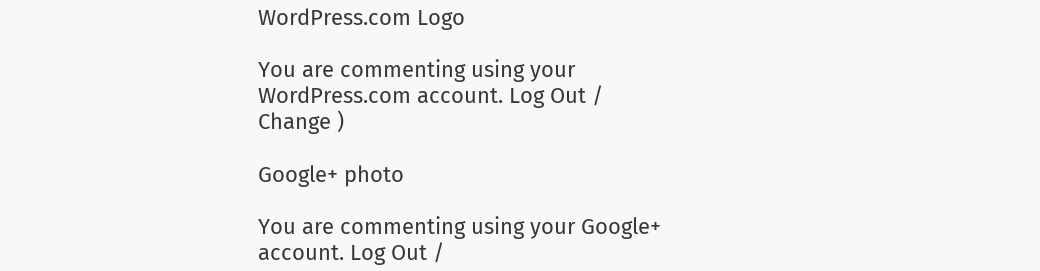WordPress.com Logo

You are commenting using your WordPress.com account. Log Out /  Change )

Google+ photo

You are commenting using your Google+ account. Log Out /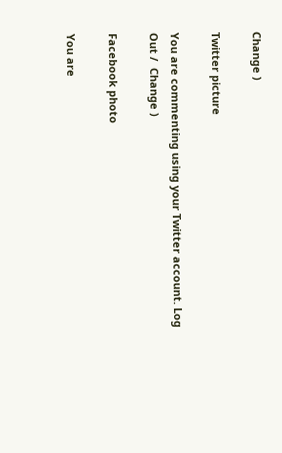Change )

Twitter picture

You are commenting using your Twitter account. Log Out /  Change )

Facebook photo

You are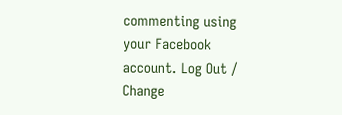commenting using your Facebook account. Log Out /  Change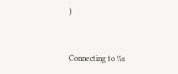)


Connecting to %s